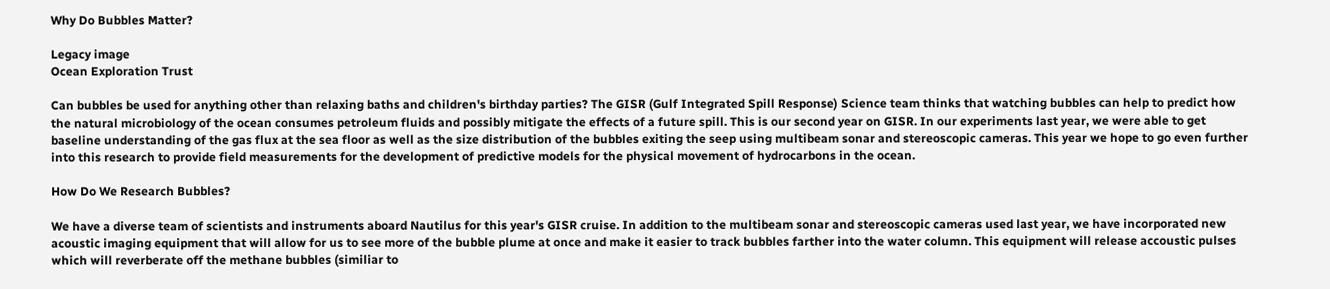Why Do Bubbles Matter?

Legacy image
Ocean Exploration Trust

Can bubbles be used for anything other than relaxing baths and children's birthday parties? The GISR (Gulf Integrated Spill Response) Science team thinks that watching bubbles can help to predict how the natural microbiology of the ocean consumes petroleum fluids and possibly mitigate the effects of a future spill. This is our second year on GISR. In our experiments last year, we were able to get baseline understanding of the gas flux at the sea floor as well as the size distribution of the bubbles exiting the seep using multibeam sonar and stereoscopic cameras. This year we hope to go even further into this research to provide field measurements for the development of predictive models for the physical movement of hydrocarbons in the ocean.

How Do We Research Bubbles?

We have a diverse team of scientists and instruments aboard Nautilus for this year's GISR cruise. In addition to the multibeam sonar and stereoscopic cameras used last year, we have incorporated new acoustic imaging equipment that will allow for us to see more of the bubble plume at once and make it easier to track bubbles farther into the water column. This equipment will release accoustic pulses which will reverberate off the methane bubbles (similiar to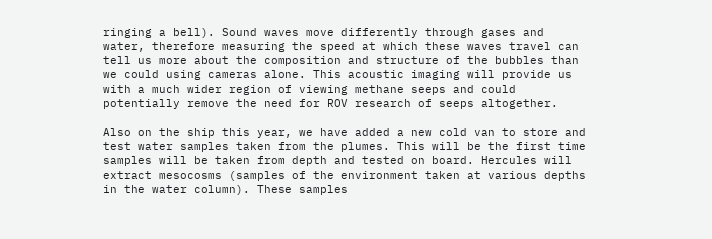ringing a bell). Sound waves move differently through gases and water, therefore measuring the speed at which these waves travel can tell us more about the composition and structure of the bubbles than we could using cameras alone. This acoustic imaging will provide us with a much wider region of viewing methane seeps and could potentially remove the need for ROV research of seeps altogether.

Also on the ship this year, we have added a new cold van to store and test water samples taken from the plumes. This will be the first time samples will be taken from depth and tested on board. Hercules will extract mesocosms (samples of the environment taken at various depths in the water column). These samples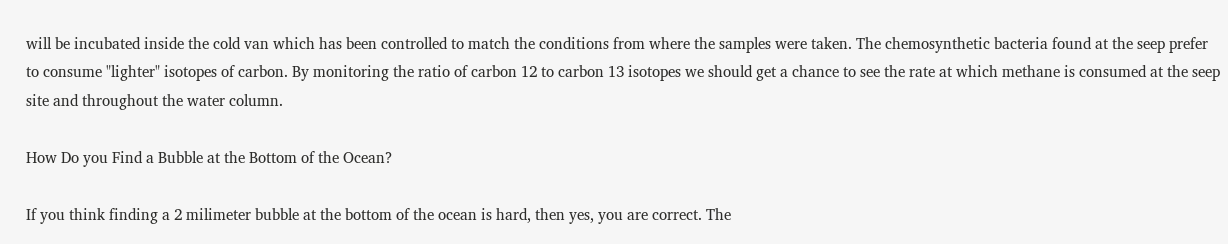will be incubated inside the cold van which has been controlled to match the conditions from where the samples were taken. The chemosynthetic bacteria found at the seep prefer to consume "lighter" isotopes of carbon. By monitoring the ratio of carbon 12 to carbon 13 isotopes we should get a chance to see the rate at which methane is consumed at the seep site and throughout the water column.

How Do you Find a Bubble at the Bottom of the Ocean?

If you think finding a 2 milimeter bubble at the bottom of the ocean is hard, then yes, you are correct. The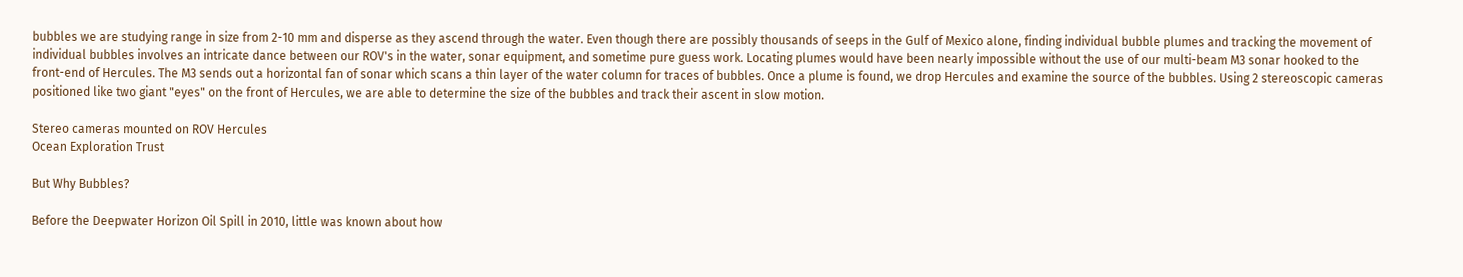bubbles we are studying range in size from 2-10 mm and disperse as they ascend through the water. Even though there are possibly thousands of seeps in the Gulf of Mexico alone, finding individual bubble plumes and tracking the movement of individual bubbles involves an intricate dance between our ROV's in the water, sonar equipment, and sometime pure guess work. Locating plumes would have been nearly impossible without the use of our multi-beam M3 sonar hooked to the front-end of Hercules. The M3 sends out a horizontal fan of sonar which scans a thin layer of the water column for traces of bubbles. Once a plume is found, we drop Hercules and examine the source of the bubbles. Using 2 stereoscopic cameras positioned like two giant "eyes" on the front of Hercules, we are able to determine the size of the bubbles and track their ascent in slow motion.

Stereo cameras mounted on ROV Hercules
Ocean Exploration Trust

But Why Bubbles?

Before the Deepwater Horizon Oil Spill in 2010, little was known about how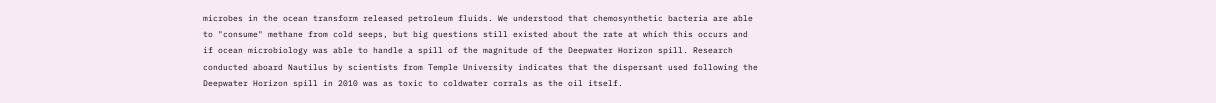microbes in the ocean transform released petroleum fluids. We understood that chemosynthetic bacteria are able to "consume" methane from cold seeps, but big questions still existed about the rate at which this occurs and if ocean microbiology was able to handle a spill of the magnitude of the Deepwater Horizon spill. Research conducted aboard Nautilus by scientists from Temple University indicates that the dispersant used following the Deepwater Horizon spill in 2010 was as toxic to coldwater corrals as the oil itself.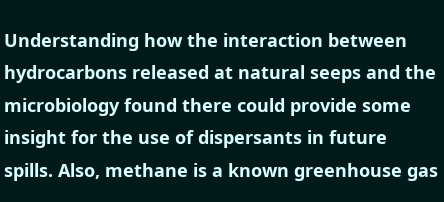Understanding how the interaction between hydrocarbons released at natural seeps and the microbiology found there could provide some insight for the use of dispersants in future spills. Also, methane is a known greenhouse gas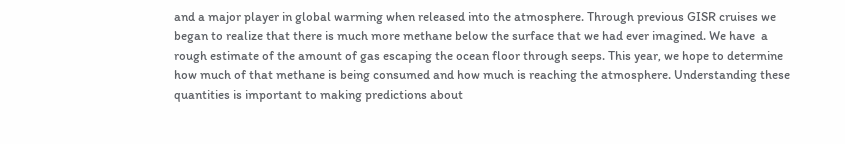and a major player in global warming when released into the atmosphere. Through previous GISR cruises we began to realize that there is much more methane below the surface that we had ever imagined. We have  a rough estimate of the amount of gas escaping the ocean floor through seeps. This year, we hope to determine how much of that methane is being consumed and how much is reaching the atmosphere. Understanding these quantities is important to making predictions about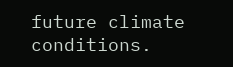future climate conditions.